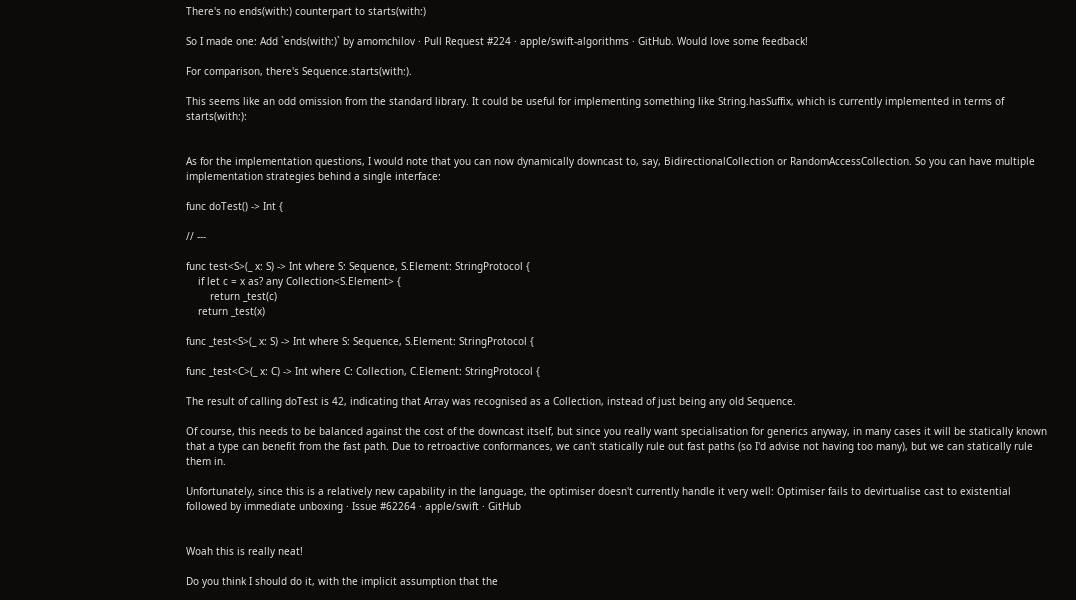There's no ends(with:) counterpart to starts(with:)

So I made one: Add `ends(with:)` by amomchilov · Pull Request #224 · apple/swift-algorithms · GitHub. Would love some feedback!

For comparison, there's Sequence.starts(with:).

This seems like an odd omission from the standard library. It could be useful for implementing something like String.hasSuffix, which is currently implemented in terms of starts(with:):


As for the implementation questions, I would note that you can now dynamically downcast to, say, BidirectionalCollection or RandomAccessCollection. So you can have multiple implementation strategies behind a single interface:

func doTest() -> Int {

// ---

func test<S>(_ x: S) -> Int where S: Sequence, S.Element: StringProtocol {
    if let c = x as? any Collection<S.Element> {
        return _test(c)
    return _test(x)

func _test<S>(_ x: S) -> Int where S: Sequence, S.Element: StringProtocol {

func _test<C>(_ x: C) -> Int where C: Collection, C.Element: StringProtocol {

The result of calling doTest is 42, indicating that Array was recognised as a Collection, instead of just being any old Sequence.

Of course, this needs to be balanced against the cost of the downcast itself, but since you really want specialisation for generics anyway, in many cases it will be statically known that a type can benefit from the fast path. Due to retroactive conformances, we can't statically rule out fast paths (so I'd advise not having too many), but we can statically rule them in.

Unfortunately, since this is a relatively new capability in the language, the optimiser doesn't currently handle it very well: Optimiser fails to devirtualise cast to existential followed by immediate unboxing · Issue #62264 · apple/swift · GitHub


Woah this is really neat!

Do you think I should do it, with the implicit assumption that the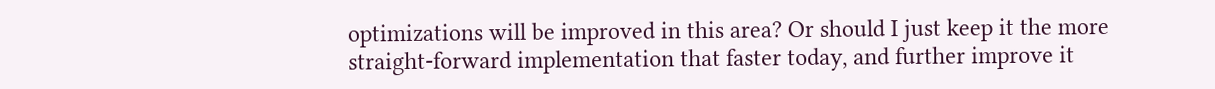optimizations will be improved in this area? Or should I just keep it the more straight-forward implementation that faster today, and further improve it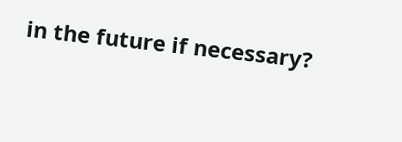in the future if necessary?